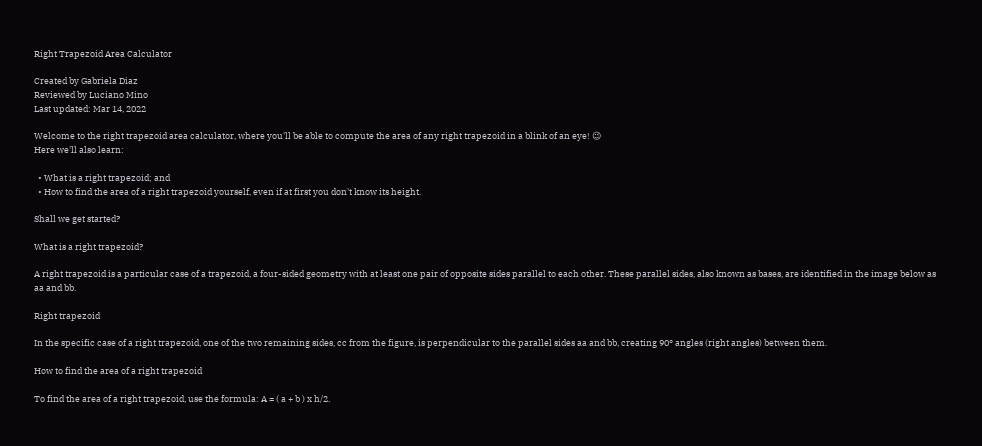Right Trapezoid Area Calculator

Created by Gabriela Diaz
Reviewed by Luciano Mino
Last updated: Mar 14, 2022

Welcome to the right trapezoid area calculator, where you'll be able to compute the area of any right trapezoid in a blink of an eye! 😉
Here we'll also learn:

  • What is a right trapezoid; and
  • How to find the area of a right trapezoid yourself, even if at first you don't know its height.

Shall we get started?

What is a right trapezoid?

A right trapezoid is a particular case of a trapezoid, a four-sided geometry with at least one pair of opposite sides parallel to each other. These parallel sides, also known as bases, are identified in the image below as aa and bb.

Right trapezoid

In the specific case of a right trapezoid, one of the two remaining sides, cc from the figure, is perpendicular to the parallel sides aa and bb, creating 90° angles (right angles) between them.

How to find the area of a right trapezoid

To find the area of a right trapezoid, use the formula: A = ( a + b ) x h/2.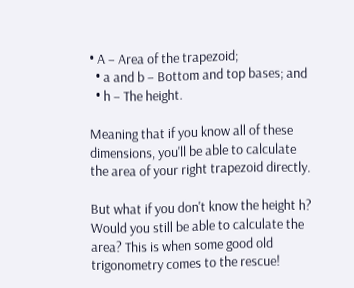• A – Area of the trapezoid;
  • a and b – Bottom and top bases; and
  • h – The height.

Meaning that if you know all of these dimensions, you'll be able to calculate the area of your right trapezoid directly.

But what if you don't know the height h? Would you still be able to calculate the area? This is when some good old trigonometry comes to the rescue!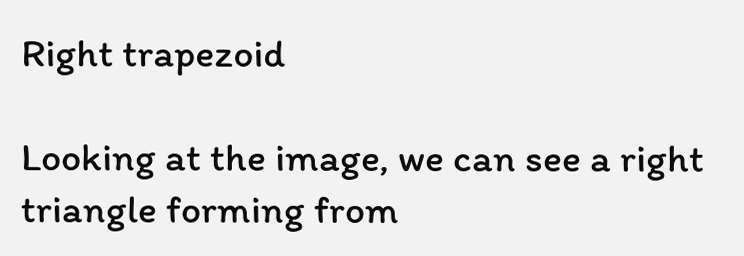Right trapezoid

Looking at the image, we can see a right triangle forming from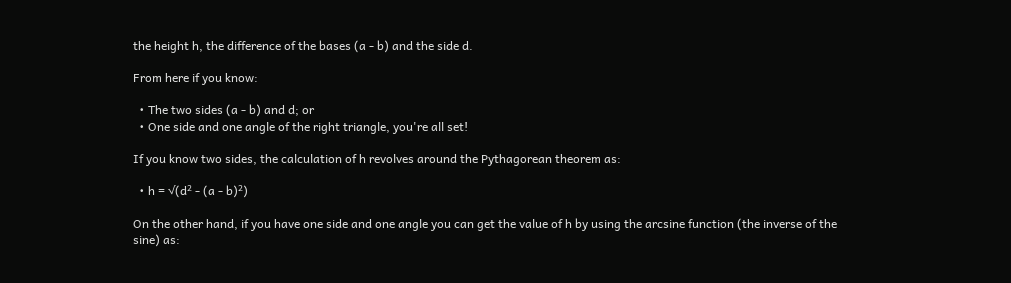the height h, the difference of the bases (a - b) and the side d.

From here if you know:

  • The two sides (a - b) and d; or
  • One side and one angle of the right triangle, you're all set!

If you know two sides, the calculation of h revolves around the Pythagorean theorem as:

  • h = √(d² - (a - b)²)

On the other hand, if you have one side and one angle you can get the value of h by using the arcsine function (the inverse of the sine) as: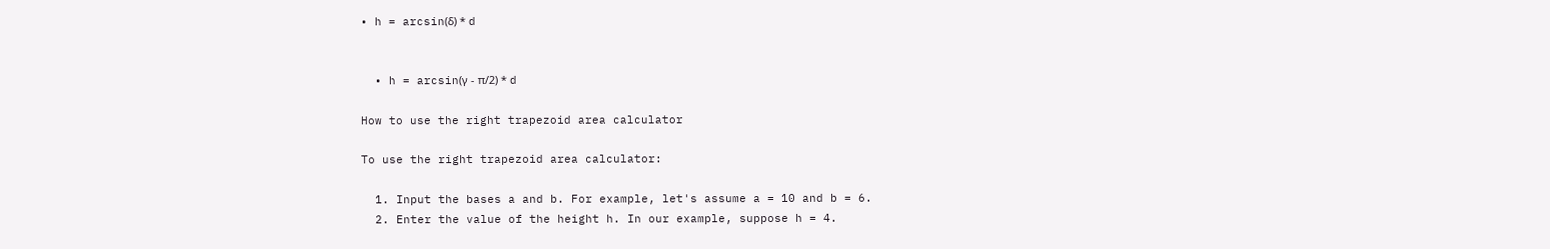• h = arcsin(δ) * d


  • h = arcsin(γ - π/2) * d

How to use the right trapezoid area calculator

To use the right trapezoid area calculator:

  1. Input the bases a and b. For example, let's assume a = 10 and b = 6.
  2. Enter the value of the height h. In our example, suppose h = 4.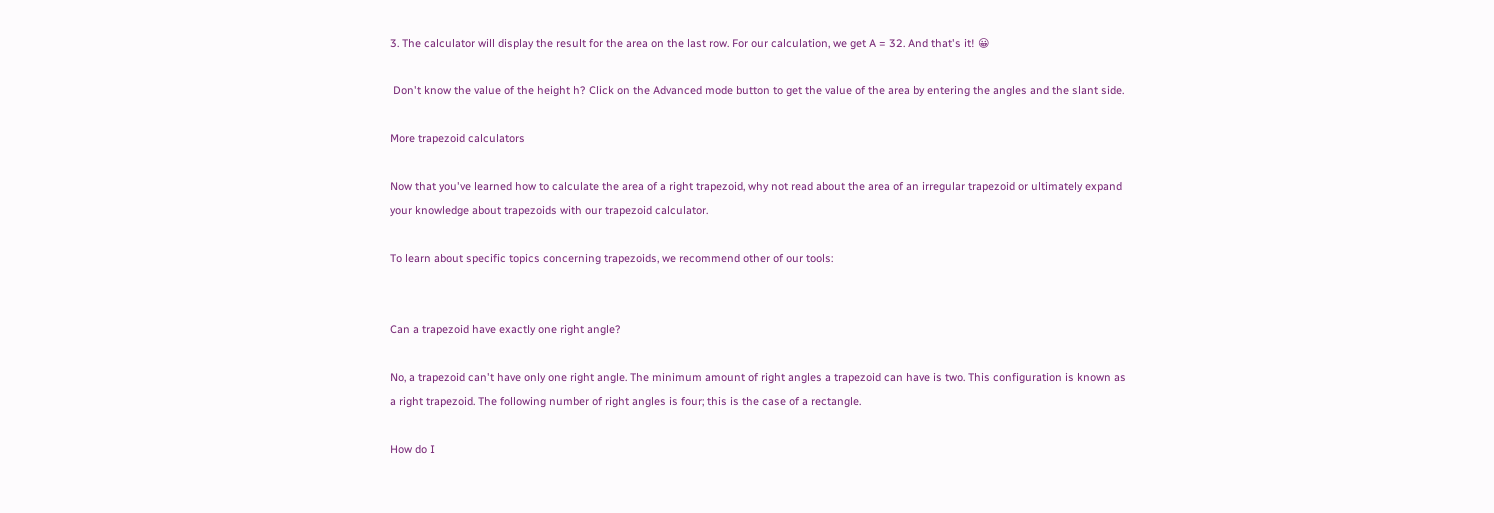3. The calculator will display the result for the area on the last row. For our calculation, we get A = 32. And that's it! 😀

 Don't know the value of the height h? Click on the Advanced mode button to get the value of the area by entering the angles and the slant side.

More trapezoid calculators

Now that you've learned how to calculate the area of a right trapezoid, why not read about the area of an irregular trapezoid or ultimately expand your knowledge about trapezoids with our trapezoid calculator.

To learn about specific topics concerning trapezoids, we recommend other of our tools:


Can a trapezoid have exactly one right angle?

No, a trapezoid can't have only one right angle. The minimum amount of right angles a trapezoid can have is two. This configuration is known as a right trapezoid. The following number of right angles is four; this is the case of a rectangle.

How do I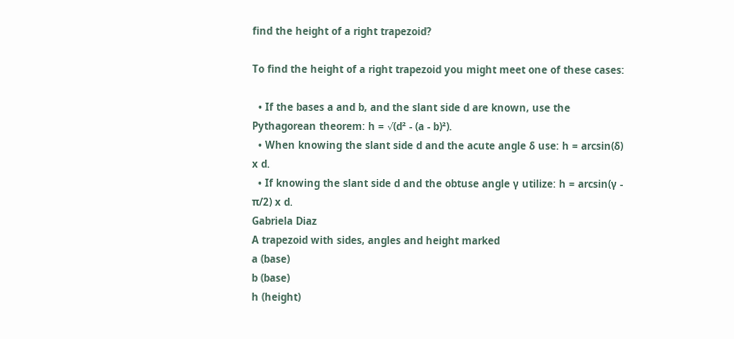find the height of a right trapezoid?

To find the height of a right trapezoid you might meet one of these cases:

  • If the bases a and b, and the slant side d are known, use the Pythagorean theorem: h = √(d² - (a - b)²).
  • When knowing the slant side d and the acute angle δ use: h = arcsin(δ) x d.
  • If knowing the slant side d and the obtuse angle γ utilize: h = arcsin(γ - π/2) x d.
Gabriela Diaz
A trapezoid with sides, angles and height marked
a (base)
b (base)
h (height)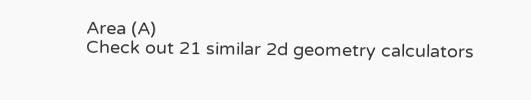Area (A)
Check out 21 similar 2d geometry calculators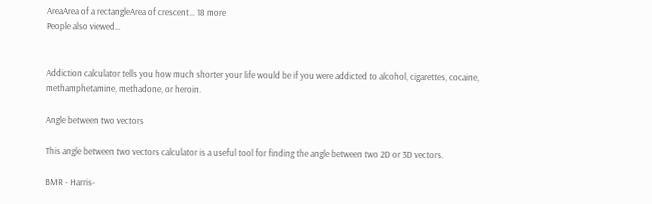AreaArea of a rectangleArea of crescent… 18 more
People also viewed…


Addiction calculator tells you how much shorter your life would be if you were addicted to alcohol, cigarettes, cocaine, methamphetamine, methadone, or heroin.

Angle between two vectors

This angle between two vectors calculator is a useful tool for finding the angle between two 2D or 3D vectors.

BMR - Harris-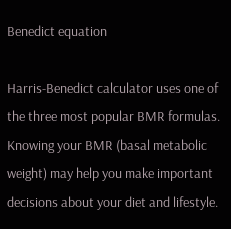Benedict equation

Harris-Benedict calculator uses one of the three most popular BMR formulas. Knowing your BMR (basal metabolic weight) may help you make important decisions about your diet and lifestyle.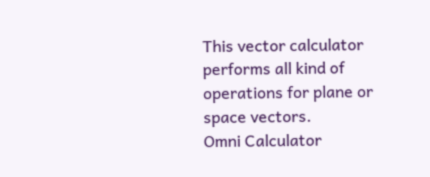This vector calculator performs all kind of operations for plane or space vectors.
Omni Calculator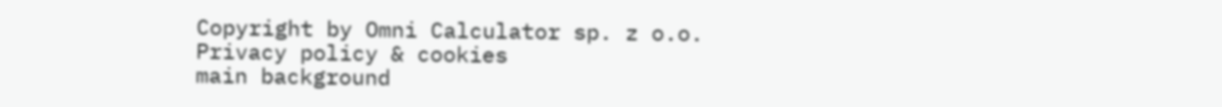Copyright by Omni Calculator sp. z o.o.
Privacy policy & cookies
main background